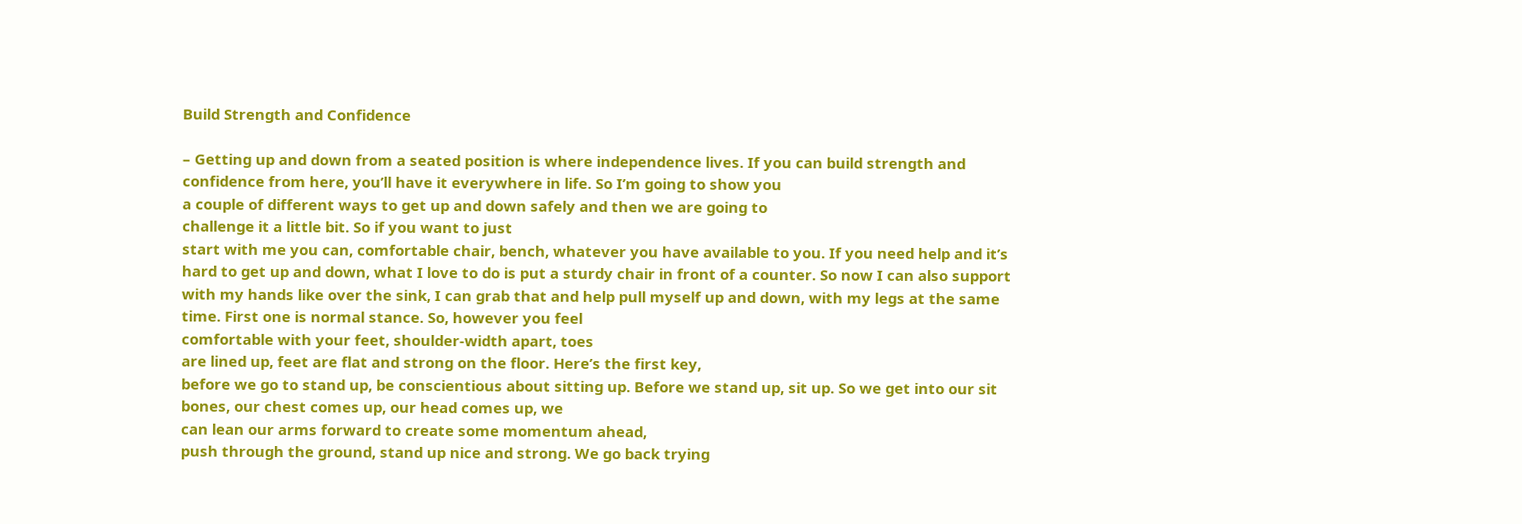Build Strength and Confidence

– Getting up and down from a seated position is where independence lives. If you can build strength and confidence from here, you’ll have it everywhere in life. So I’m going to show you
a couple of different ways to get up and down safely and then we are going to
challenge it a little bit. So if you want to just
start with me you can, comfortable chair, bench, whatever you have available to you. If you need help and it’s hard to get up and down, what I love to do is put a sturdy chair in front of a counter. So now I can also support with my hands like over the sink, I can grab that and help pull myself up and down, with my legs at the same time. First one is normal stance. So, however you feel
comfortable with your feet, shoulder-width apart, toes
are lined up, feet are flat and strong on the floor. Here’s the first key,
before we go to stand up, be conscientious about sitting up. Before we stand up, sit up. So we get into our sit bones, our chest comes up, our head comes up, we
can lean our arms forward to create some momentum ahead,
push through the ground, stand up nice and strong. We go back trying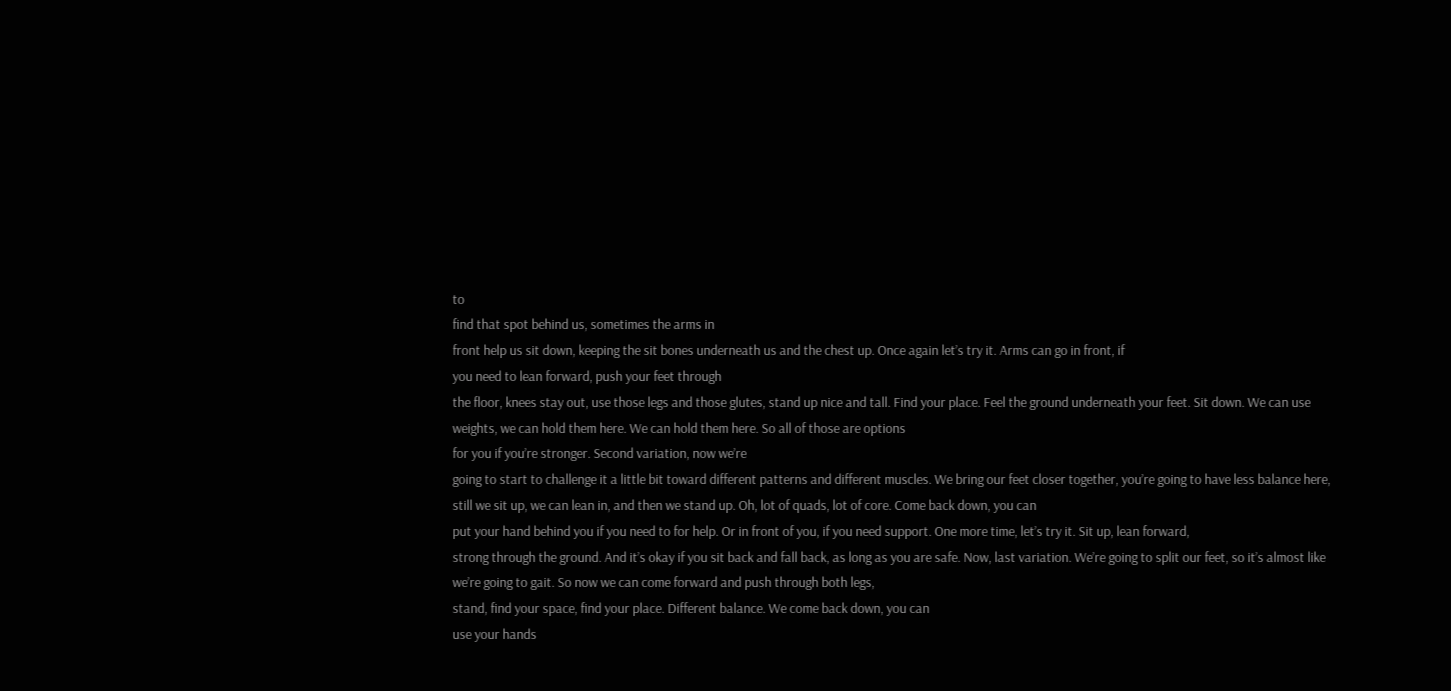to
find that spot behind us, sometimes the arms in
front help us sit down, keeping the sit bones underneath us and the chest up. Once again let’s try it. Arms can go in front, if
you need to lean forward, push your feet through
the floor, knees stay out, use those legs and those glutes, stand up nice and tall. Find your place. Feel the ground underneath your feet. Sit down. We can use weights, we can hold them here. We can hold them here. So all of those are options
for you if you’re stronger. Second variation, now we’re
going to start to challenge it a little bit toward different patterns and different muscles. We bring our feet closer together, you’re going to have less balance here, still we sit up, we can lean in, and then we stand up. Oh, lot of quads, lot of core. Come back down, you can
put your hand behind you if you need to for help. Or in front of you, if you need support. One more time, let’s try it. Sit up, lean forward,
strong through the ground. And it’s okay if you sit back and fall back, as long as you are safe. Now, last variation. We’re going to split our feet, so it’s almost like we’re going to gait. So now we can come forward and push through both legs,
stand, find your space, find your place. Different balance. We come back down, you can
use your hands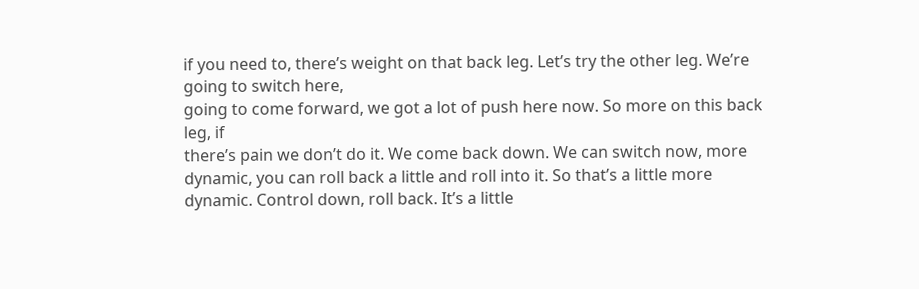if you need to, there’s weight on that back leg. Let’s try the other leg. We’re going to switch here,
going to come forward, we got a lot of push here now. So more on this back leg, if
there’s pain we don’t do it. We come back down. We can switch now, more dynamic, you can roll back a little and roll into it. So that’s a little more dynamic. Control down, roll back. It’s a little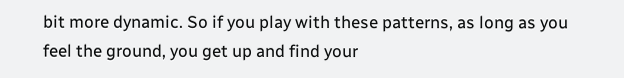bit more dynamic. So if you play with these patterns, as long as you feel the ground, you get up and find your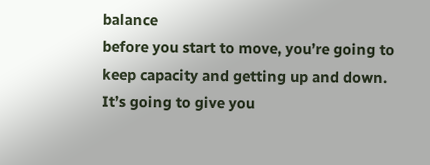balance
before you start to move, you’re going to keep capacity and getting up and down. It’s going to give you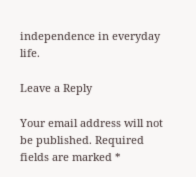independence in everyday life.

Leave a Reply

Your email address will not be published. Required fields are marked *